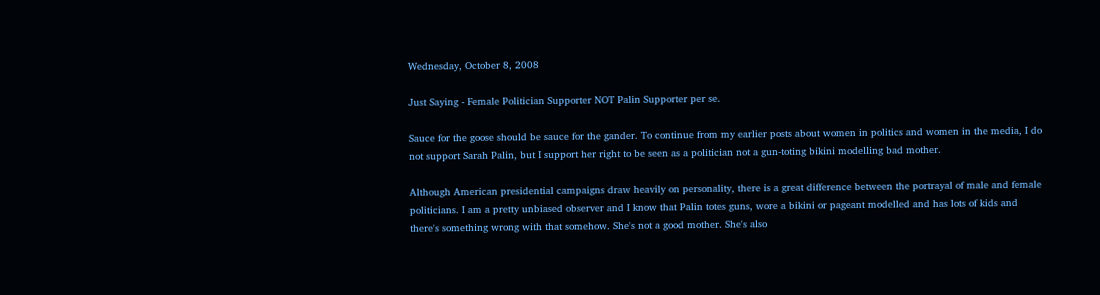Wednesday, October 8, 2008

Just Saying - Female Politician Supporter NOT Palin Supporter per se.

Sauce for the goose should be sauce for the gander. To continue from my earlier posts about women in politics and women in the media, I do not support Sarah Palin, but I support her right to be seen as a politician not a gun-toting bikini modelling bad mother.

Although American presidential campaigns draw heavily on personality, there is a great difference between the portrayal of male and female politicians. I am a pretty unbiased observer and I know that Palin totes guns, wore a bikini or pageant modelled and has lots of kids and there's something wrong with that somehow. She's not a good mother. She's also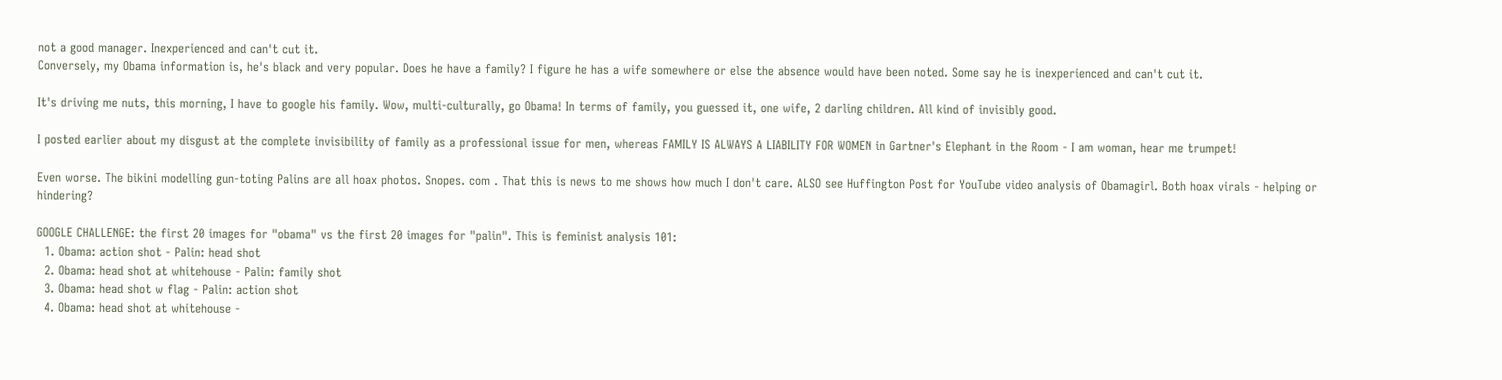not a good manager. Inexperienced and can't cut it.
Conversely, my Obama information is, he's black and very popular. Does he have a family? I figure he has a wife somewhere or else the absence would have been noted. Some say he is inexperienced and can't cut it.

It's driving me nuts, this morning, I have to google his family. Wow, multi-culturally, go Obama! In terms of family, you guessed it, one wife, 2 darling children. All kind of invisibly good.

I posted earlier about my disgust at the complete invisibility of family as a professional issue for men, whereas FAMILY IS ALWAYS A LIABILITY FOR WOMEN in Gartner's Elephant in the Room - I am woman, hear me trumpet!

Even worse. The bikini modelling gun-toting Palins are all hoax photos. Snopes. com . That this is news to me shows how much I don't care. ALSO see Huffington Post for YouTube video analysis of Obamagirl. Both hoax virals - helping or hindering?

GOOGLE CHALLENGE: the first 20 images for "obama" vs the first 20 images for "palin". This is feminist analysis 101:
  1. Obama: action shot - Palin: head shot
  2. Obama: head shot at whitehouse - Palin: family shot
  3. Obama: head shot w flag - Palin: action shot
  4. Obama: head shot at whitehouse -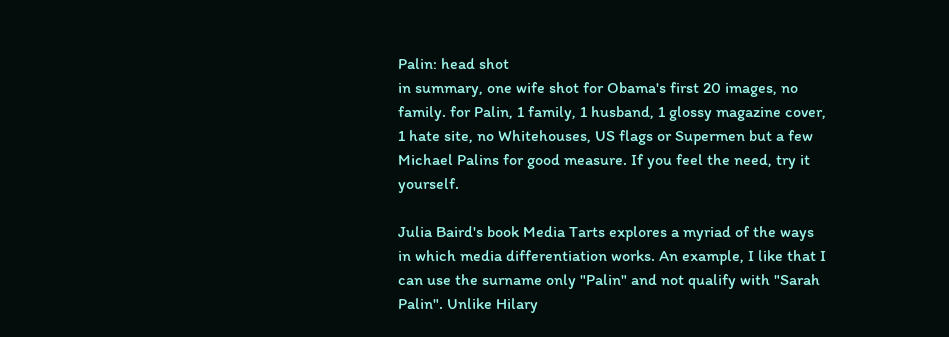Palin: head shot
in summary, one wife shot for Obama's first 20 images, no family. for Palin, 1 family, 1 husband, 1 glossy magazine cover, 1 hate site, no Whitehouses, US flags or Supermen but a few Michael Palins for good measure. If you feel the need, try it yourself.

Julia Baird's book Media Tarts explores a myriad of the ways in which media differentiation works. An example, I like that I can use the surname only "Palin" and not qualify with "Sarah Palin". Unlike Hilary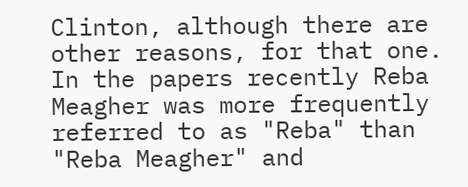Clinton, although there are other reasons, for that one. In the papers recently Reba Meagher was more frequently referred to as "Reba" than "Reba Meagher" and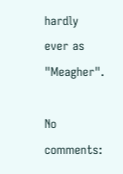hardly ever as "Meagher".

No comments: